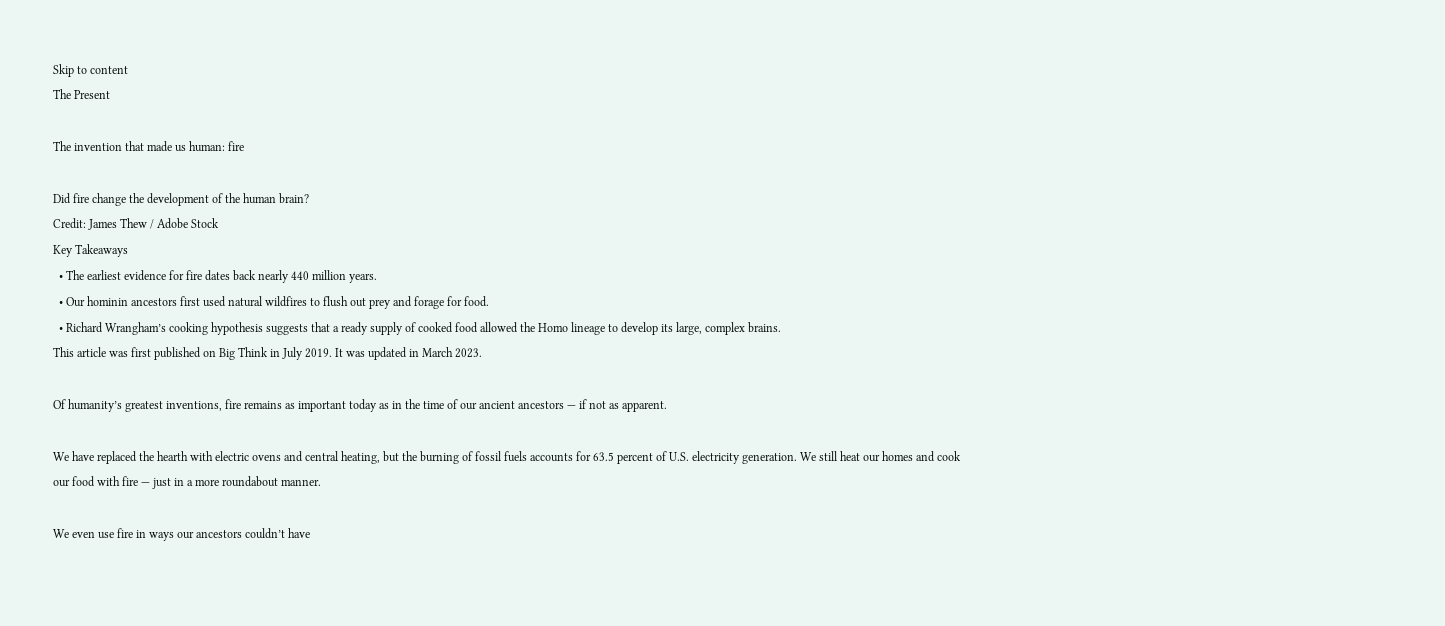Skip to content
The Present

The invention that made us human: fire

Did fire change the development of the human brain?
Credit: James Thew / Adobe Stock
Key Takeaways
  • The earliest evidence for fire dates back nearly 440 million years.
  • Our hominin ancestors first used natural wildfires to flush out prey and forage for food.
  • Richard Wrangham’s cooking hypothesis suggests that a ready supply of cooked food allowed the Homo lineage to develop its large, complex brains.
This article was first published on Big Think in July 2019. It was updated in March 2023.

Of humanity’s greatest inventions, fire remains as important today as in the time of our ancient ancestors — if not as apparent.

We have replaced the hearth with electric ovens and central heating, but the burning of fossil fuels accounts for 63.5 percent of U.S. electricity generation. We still heat our homes and cook our food with fire — just in a more roundabout manner.

We even use fire in ways our ancestors couldn’t have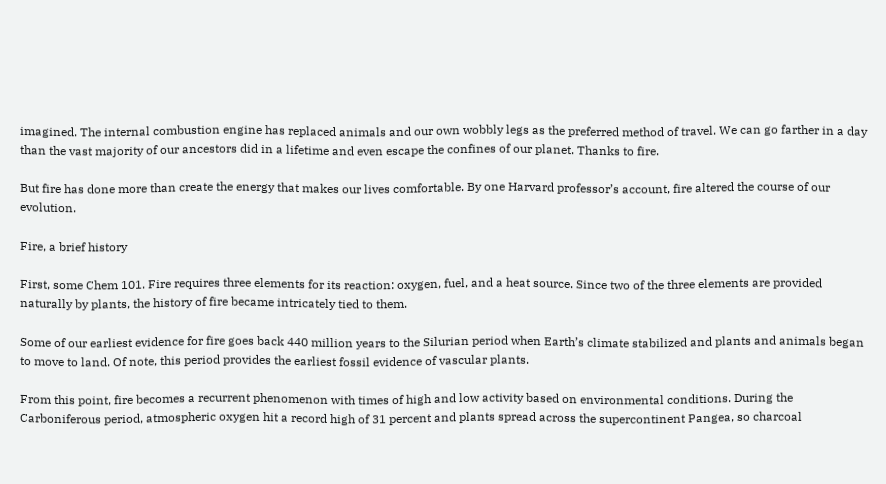imagined. The internal combustion engine has replaced animals and our own wobbly legs as the preferred method of travel. We can go farther in a day than the vast majority of our ancestors did in a lifetime and even escape the confines of our planet. Thanks to fire.

But fire has done more than create the energy that makes our lives comfortable. By one Harvard professor’s account, fire altered the course of our evolution.

Fire, a brief history

First, some Chem 101. Fire requires three elements for its reaction: oxygen, fuel, and a heat source. Since two of the three elements are provided naturally by plants, the history of fire became intricately tied to them.

Some of our earliest evidence for fire goes back 440 million years to the Silurian period when Earth’s climate stabilized and plants and animals began to move to land. Of note, this period provides the earliest fossil evidence of vascular plants.

From this point, fire becomes a recurrent phenomenon with times of high and low activity based on environmental conditions. During the Carboniferous period, atmospheric oxygen hit a record high of 31 percent and plants spread across the supercontinent Pangea, so charcoal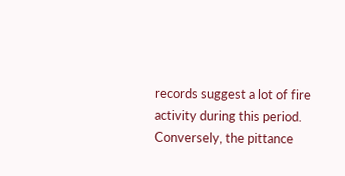records suggest a lot of fire activity during this period. Conversely, the pittance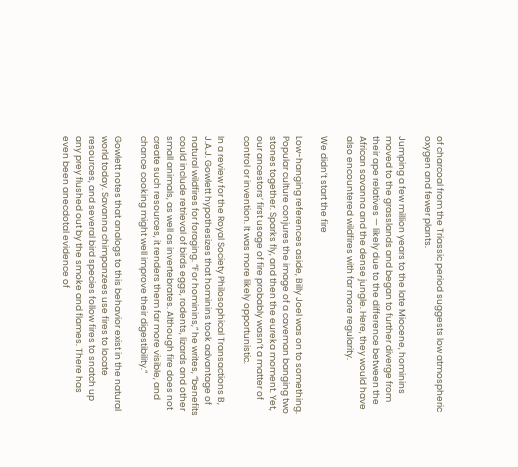of charcoal from the Triassic period suggests low atmospheric oxygen and fewer plants.

Jumping a few million years to the late Miocene, hominins moved to the grasslands and began to further diverge from their ape relatives — likely due to the difference between the African savanna and the dense jungle. Here, they would have also encountered wildfires with far more regularity.

We didn’t start the fire

Low-hanging references aside, Billy Joel was on to something. Popular culture conjures the image of a caveman banging two stones together. Sparks fly, and then the eureka moment. Yet, our ancestors’ first usage of fire probably wasn’t a matter of control or invention. It was more likely opportunistic.

In a review for the Royal Society Philosophical Transactions B, J.A.J. Gowlett hypothesizes that hominins took advantage of natural wildfires for foraging. “For hominins,” he writes, “benefits could include retrieval of birds eggs, rodents, lizards and other small animals, as well as invertebrates. Although fire does not create such resources, it renders them far more visible, and chance cooking might well improve their digestibility.”

Gowlett notes that analogs to this behavior exist in the natural world today. Savanna chimpanzees use fires to locate resources, and several bird species follow fires to snatch up any prey flushed out by the smoke and flames. There has even been anecdotal evidence of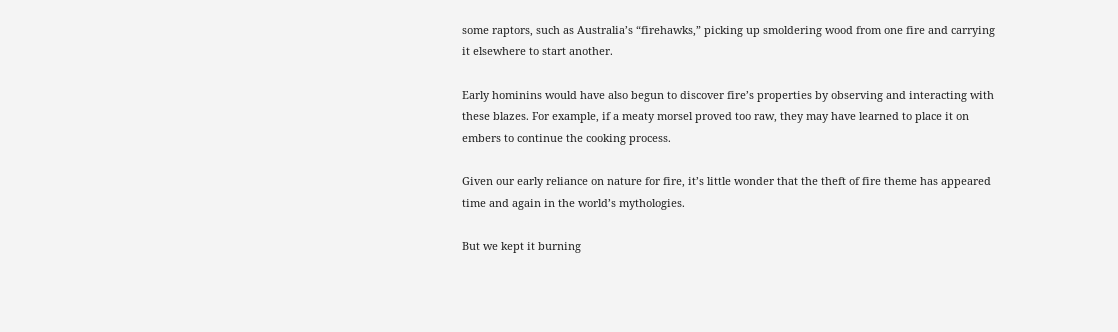some raptors, such as Australia’s “firehawks,” picking up smoldering wood from one fire and carrying it elsewhere to start another.

Early hominins would have also begun to discover fire’s properties by observing and interacting with these blazes. For example, if a meaty morsel proved too raw, they may have learned to place it on embers to continue the cooking process.

Given our early reliance on nature for fire, it’s little wonder that the theft of fire theme has appeared time and again in the world’s mythologies.

But we kept it burning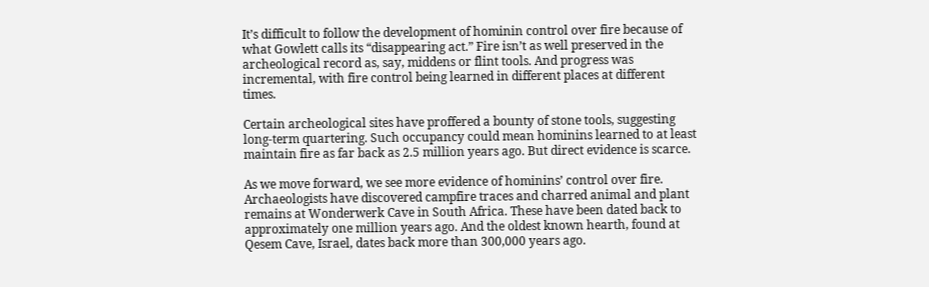It’s difficult to follow the development of hominin control over fire because of what Gowlett calls its “disappearing act.” Fire isn’t as well preserved in the archeological record as, say, middens or flint tools. And progress was incremental, with fire control being learned in different places at different times.

Certain archeological sites have proffered a bounty of stone tools, suggesting long-term quartering. Such occupancy could mean hominins learned to at least maintain fire as far back as 2.5 million years ago. But direct evidence is scarce.

As we move forward, we see more evidence of hominins’ control over fire. Archaeologists have discovered campfire traces and charred animal and plant remains at Wonderwerk Cave in South Africa. These have been dated back to approximately one million years ago. And the oldest known hearth, found at Qesem Cave, Israel, dates back more than 300,000 years ago.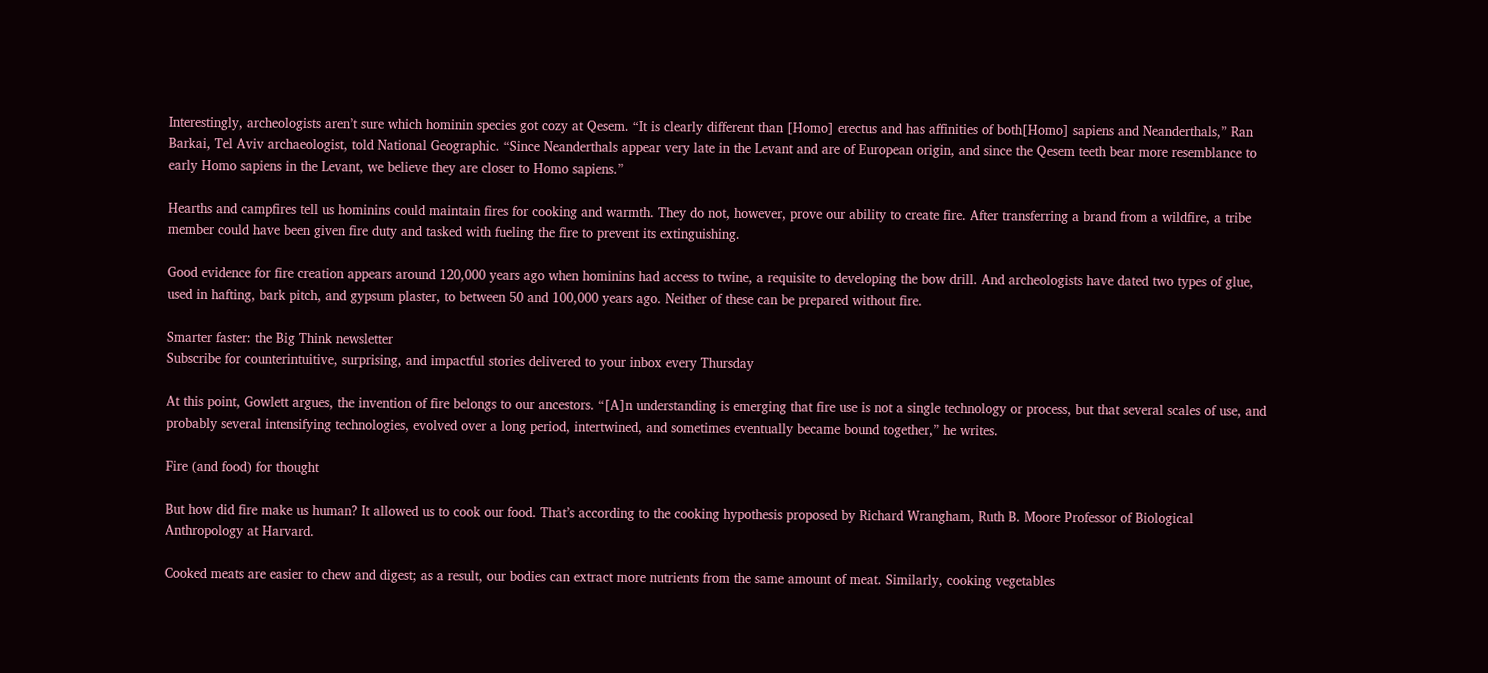Interestingly, archeologists aren’t sure which hominin species got cozy at Qesem. “It is clearly different than [Homo] erectus and has affinities of both[Homo] sapiens and Neanderthals,” Ran Barkai, Tel Aviv archaeologist, told National Geographic. “Since Neanderthals appear very late in the Levant and are of European origin, and since the Qesem teeth bear more resemblance to early Homo sapiens in the Levant, we believe they are closer to Homo sapiens.”

Hearths and campfires tell us hominins could maintain fires for cooking and warmth. They do not, however, prove our ability to create fire. After transferring a brand from a wildfire, a tribe member could have been given fire duty and tasked with fueling the fire to prevent its extinguishing.

Good evidence for fire creation appears around 120,000 years ago when hominins had access to twine, a requisite to developing the bow drill. And archeologists have dated two types of glue, used in hafting, bark pitch, and gypsum plaster, to between 50 and 100,000 years ago. Neither of these can be prepared without fire.

Smarter faster: the Big Think newsletter
Subscribe for counterintuitive, surprising, and impactful stories delivered to your inbox every Thursday

At this point, Gowlett argues, the invention of fire belongs to our ancestors. “[A]n understanding is emerging that fire use is not a single technology or process, but that several scales of use, and probably several intensifying technologies, evolved over a long period, intertwined, and sometimes eventually became bound together,” he writes.

Fire (and food) for thought

But how did fire make us human? It allowed us to cook our food. That’s according to the cooking hypothesis proposed by Richard Wrangham, Ruth B. Moore Professor of Biological Anthropology at Harvard.

Cooked meats are easier to chew and digest; as a result, our bodies can extract more nutrients from the same amount of meat. Similarly, cooking vegetables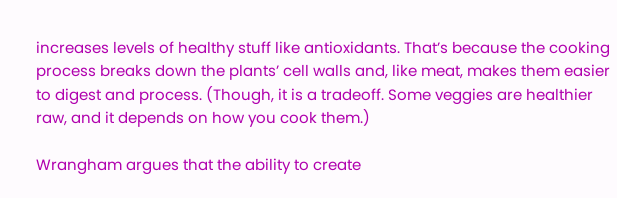increases levels of healthy stuff like antioxidants. That’s because the cooking process breaks down the plants’ cell walls and, like meat, makes them easier to digest and process. (Though, it is a tradeoff. Some veggies are healthier raw, and it depends on how you cook them.)

Wrangham argues that the ability to create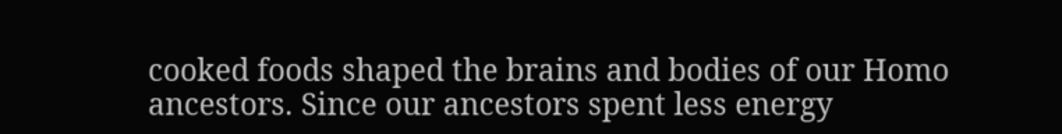cooked foods shaped the brains and bodies of our Homo ancestors. Since our ancestors spent less energy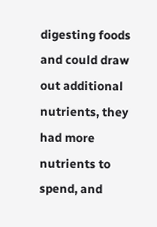digesting foods and could draw out additional nutrients, they had more nutrients to spend, and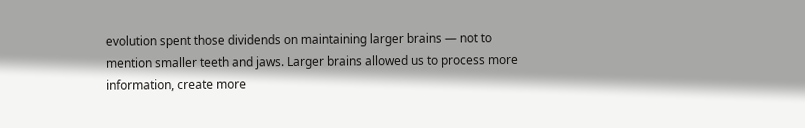evolution spent those dividends on maintaining larger brains — not to mention smaller teeth and jaws. Larger brains allowed us to process more information, create more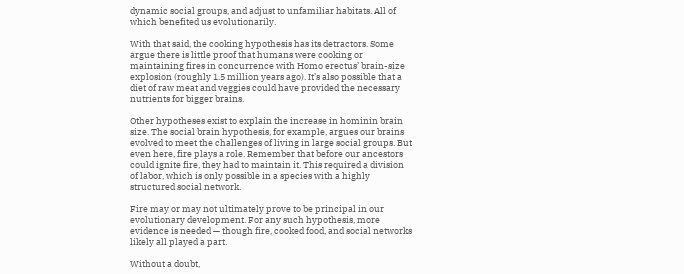dynamic social groups, and adjust to unfamiliar habitats. All of which benefited us evolutionarily.

With that said, the cooking hypothesis has its detractors. Some argue there is little proof that humans were cooking or maintaining fires in concurrence with Homo erectus’ brain-size explosion (roughly 1.5 million years ago). It’s also possible that a diet of raw meat and veggies could have provided the necessary nutrients for bigger brains.

Other hypotheses exist to explain the increase in hominin brain size. The social brain hypothesis, for example, argues our brains evolved to meet the challenges of living in large social groups. But even here, fire plays a role. Remember that before our ancestors could ignite fire, they had to maintain it. This required a division of labor, which is only possible in a species with a highly structured social network.

Fire may or may not ultimately prove to be principal in our evolutionary development. For any such hypothesis, more evidence is needed — though fire, cooked food, and social networks likely all played a part.

Without a doubt,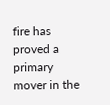fire has proved a primary mover in the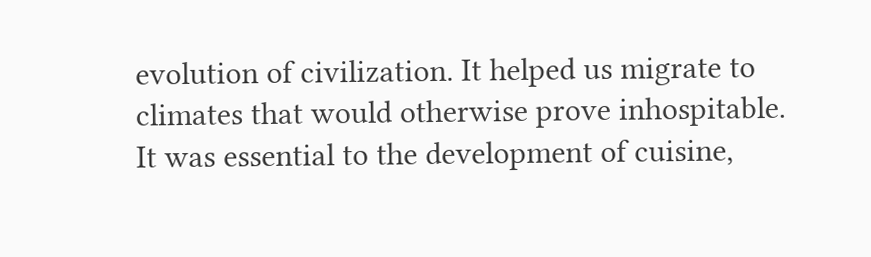evolution of civilization. It helped us migrate to climates that would otherwise prove inhospitable. It was essential to the development of cuisine,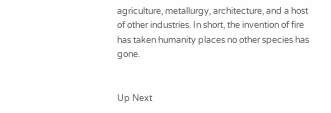agriculture, metallurgy, architecture, and a host of other industries. In short, the invention of fire has taken humanity places no other species has gone.


Up Next